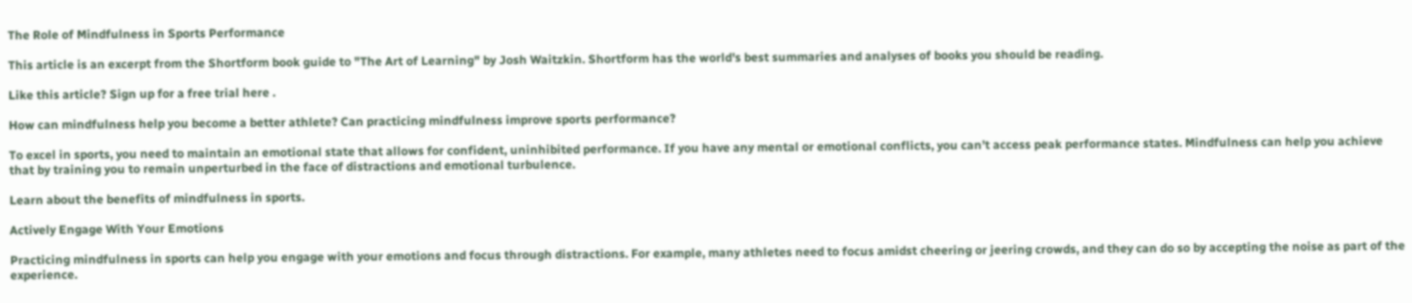The Role of Mindfulness in Sports Performance

This article is an excerpt from the Shortform book guide to "The Art of Learning" by Josh Waitzkin. Shortform has the world's best summaries and analyses of books you should be reading.

Like this article? Sign up for a free trial here .

How can mindfulness help you become a better athlete? Can practicing mindfulness improve sports performance?

To excel in sports, you need to maintain an emotional state that allows for confident, uninhibited performance. If you have any mental or emotional conflicts, you can’t access peak performance states. Mindfulness can help you achieve that by training you to remain unperturbed in the face of distractions and emotional turbulence.

Learn about the benefits of mindfulness in sports.

Actively Engage With Your Emotions

Practicing mindfulness in sports can help you engage with your emotions and focus through distractions. For example, many athletes need to focus amidst cheering or jeering crowds, and they can do so by accepting the noise as part of the experience.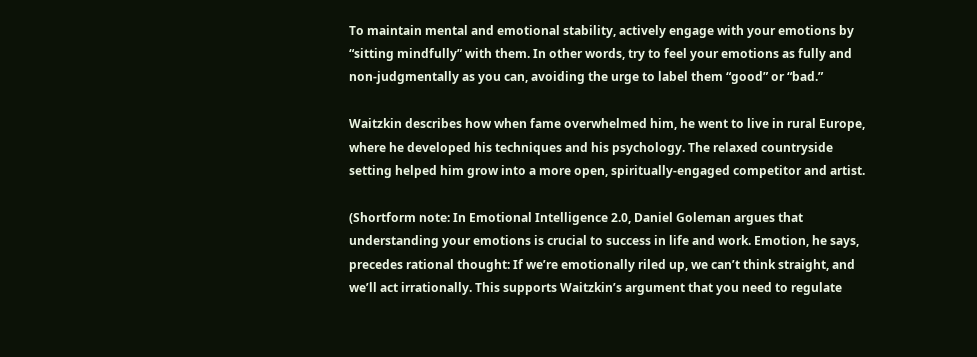To maintain mental and emotional stability, actively engage with your emotions by “sitting mindfully” with them. In other words, try to feel your emotions as fully and non-judgmentally as you can, avoiding the urge to label them “good” or “bad.”

Waitzkin describes how when fame overwhelmed him, he went to live in rural Europe, where he developed his techniques and his psychology. The relaxed countryside setting helped him grow into a more open, spiritually-engaged competitor and artist.

(Shortform note: In Emotional Intelligence 2.0, Daniel Goleman argues that understanding your emotions is crucial to success in life and work. Emotion, he says, precedes rational thought: If we’re emotionally riled up, we can’t think straight, and we’ll act irrationally. This supports Waitzkin’s argument that you need to regulate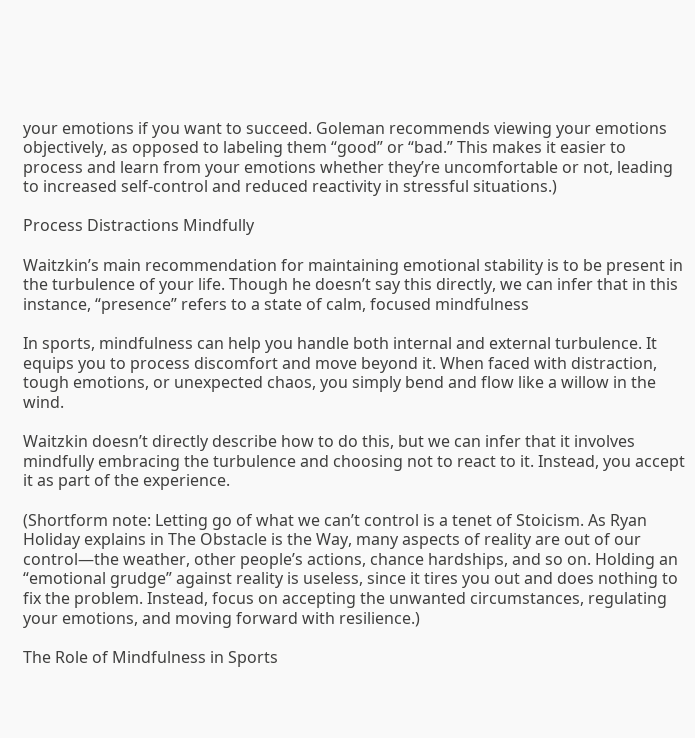your emotions if you want to succeed. Goleman recommends viewing your emotions objectively, as opposed to labeling them “good” or “bad.” This makes it easier to process and learn from your emotions whether they’re uncomfortable or not, leading to increased self-control and reduced reactivity in stressful situations.)

Process Distractions Mindfully

Waitzkin’s main recommendation for maintaining emotional stability is to be present in the turbulence of your life. Though he doesn’t say this directly, we can infer that in this instance, “presence” refers to a state of calm, focused mindfulness

In sports, mindfulness can help you handle both internal and external turbulence. It equips you to process discomfort and move beyond it. When faced with distraction, tough emotions, or unexpected chaos, you simply bend and flow like a willow in the wind.

Waitzkin doesn’t directly describe how to do this, but we can infer that it involves mindfully embracing the turbulence and choosing not to react to it. Instead, you accept it as part of the experience.

(Shortform note: Letting go of what we can’t control is a tenet of Stoicism. As Ryan Holiday explains in The Obstacle is the Way, many aspects of reality are out of our control—the weather, other people’s actions, chance hardships, and so on. Holding an “emotional grudge” against reality is useless, since it tires you out and does nothing to fix the problem. Instead, focus on accepting the unwanted circumstances, regulating your emotions, and moving forward with resilience.)

The Role of Mindfulness in Sports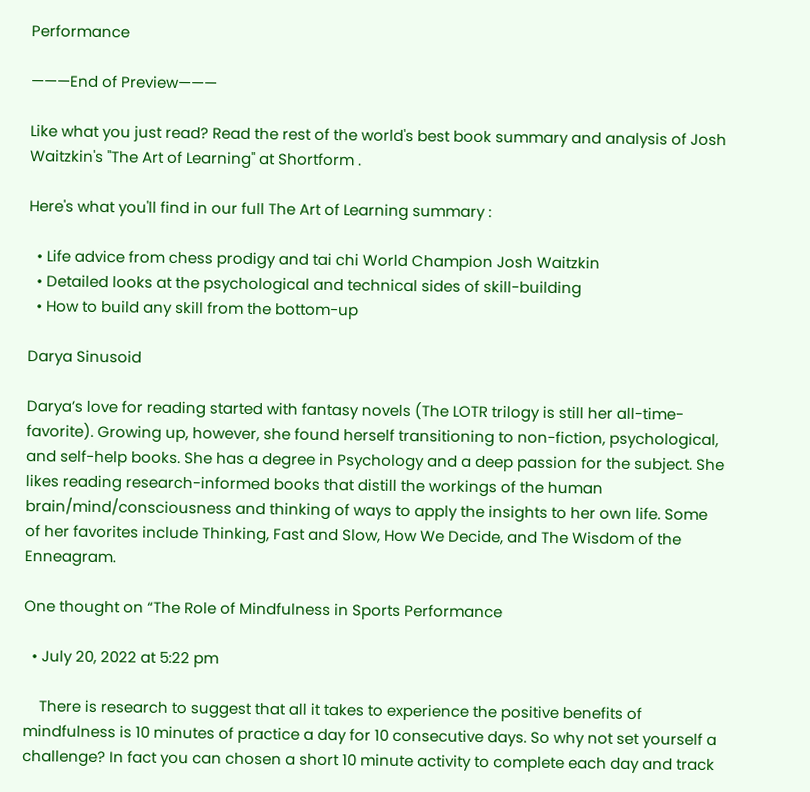Performance

———End of Preview———

Like what you just read? Read the rest of the world's best book summary and analysis of Josh Waitzkin's "The Art of Learning" at Shortform .

Here's what you'll find in our full The Art of Learning summary :

  • Life advice from chess prodigy and tai chi World Champion Josh Waitzkin
  • Detailed looks at the psychological and technical sides of skill-building
  • How to build any skill from the bottom-up

Darya Sinusoid

Darya’s love for reading started with fantasy novels (The LOTR trilogy is still her all-time-favorite). Growing up, however, she found herself transitioning to non-fiction, psychological, and self-help books. She has a degree in Psychology and a deep passion for the subject. She likes reading research-informed books that distill the workings of the human brain/mind/consciousness and thinking of ways to apply the insights to her own life. Some of her favorites include Thinking, Fast and Slow, How We Decide, and The Wisdom of the Enneagram.

One thought on “The Role of Mindfulness in Sports Performance

  • July 20, 2022 at 5:22 pm

    There is research to suggest that all it takes to experience the positive benefits of mindfulness is 10 minutes of practice a day for 10 consecutive days. So why not set yourself a challenge? In fact you can chosen a short 10 minute activity to complete each day and track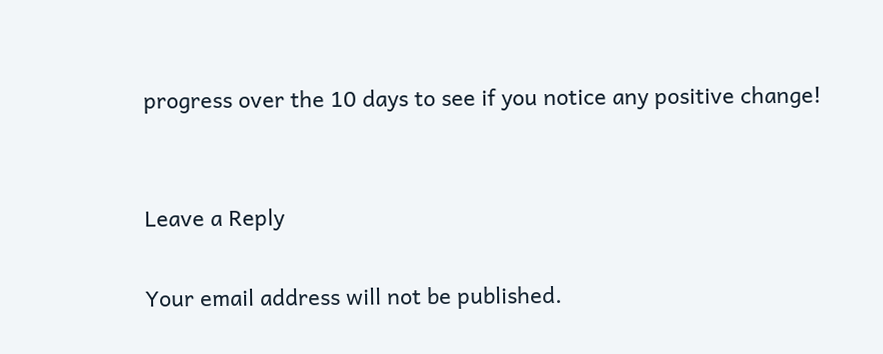progress over the 10 days to see if you notice any positive change!


Leave a Reply

Your email address will not be published.